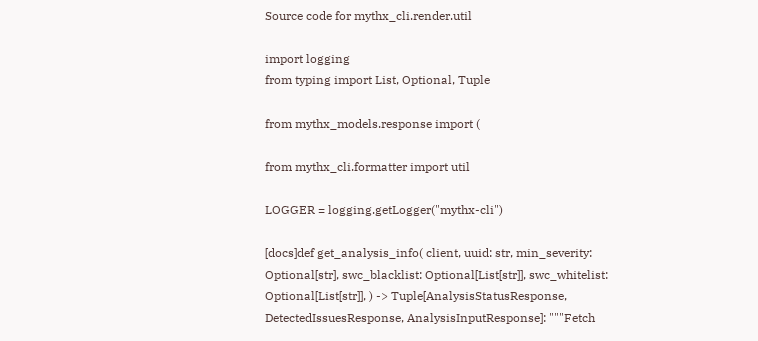Source code for mythx_cli.render.util

import logging
from typing import List, Optional, Tuple

from mythx_models.response import (

from mythx_cli.formatter import util

LOGGER = logging.getLogger("mythx-cli")

[docs]def get_analysis_info( client, uuid: str, min_severity: Optional[str], swc_blacklist: Optional[List[str]], swc_whitelist: Optional[List[str]], ) -> Tuple[AnalysisStatusResponse, DetectedIssuesResponse, AnalysisInputResponse]: """Fetch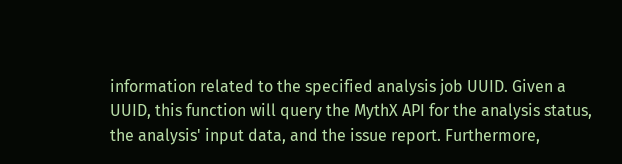information related to the specified analysis job UUID. Given a UUID, this function will query the MythX API for the analysis status, the analysis' input data, and the issue report. Furthermore,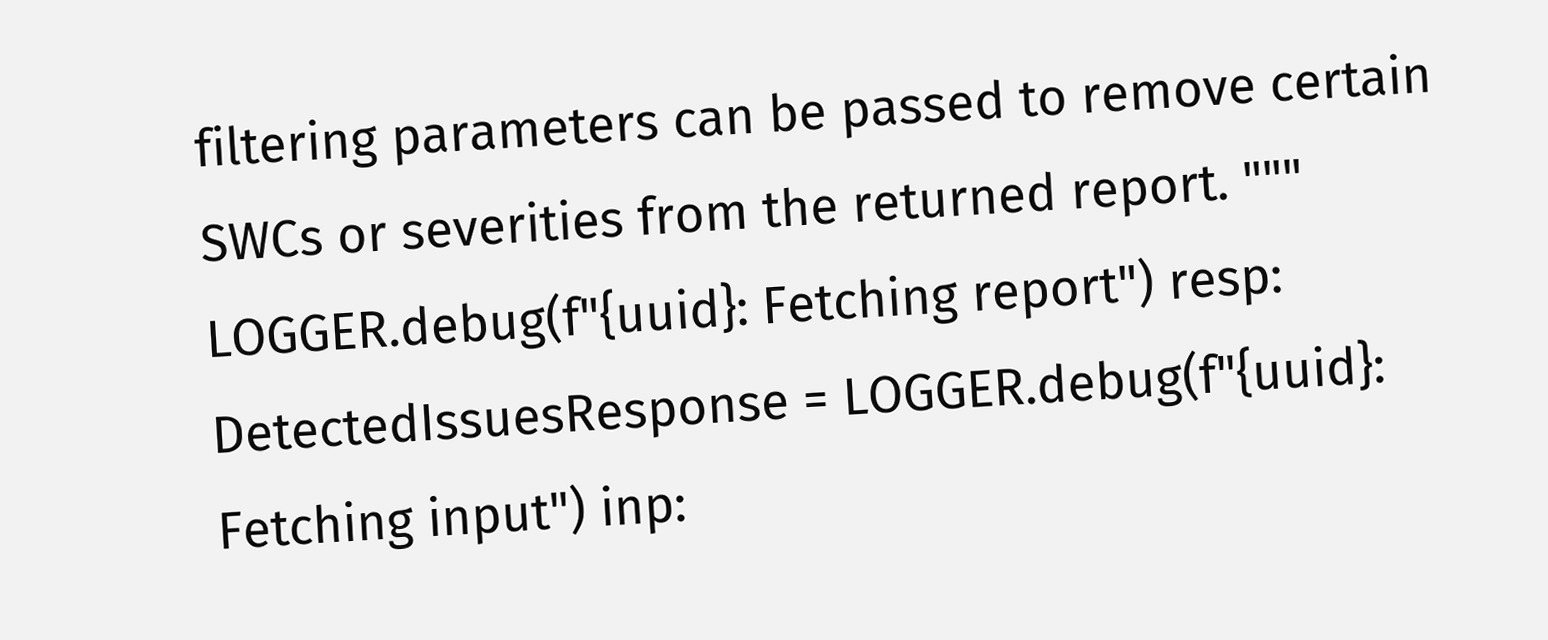filtering parameters can be passed to remove certain SWCs or severities from the returned report. """ LOGGER.debug(f"{uuid}: Fetching report") resp: DetectedIssuesResponse = LOGGER.debug(f"{uuid}: Fetching input") inp: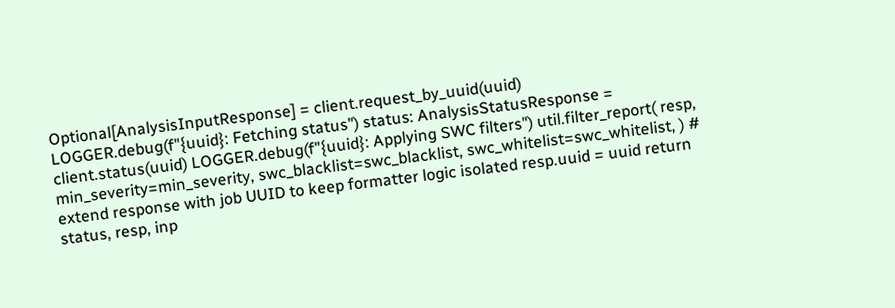Optional[AnalysisInputResponse] = client.request_by_uuid(uuid) LOGGER.debug(f"{uuid}: Fetching status") status: AnalysisStatusResponse = client.status(uuid) LOGGER.debug(f"{uuid}: Applying SWC filters") util.filter_report( resp, min_severity=min_severity, swc_blacklist=swc_blacklist, swc_whitelist=swc_whitelist, ) # extend response with job UUID to keep formatter logic isolated resp.uuid = uuid return status, resp, inp